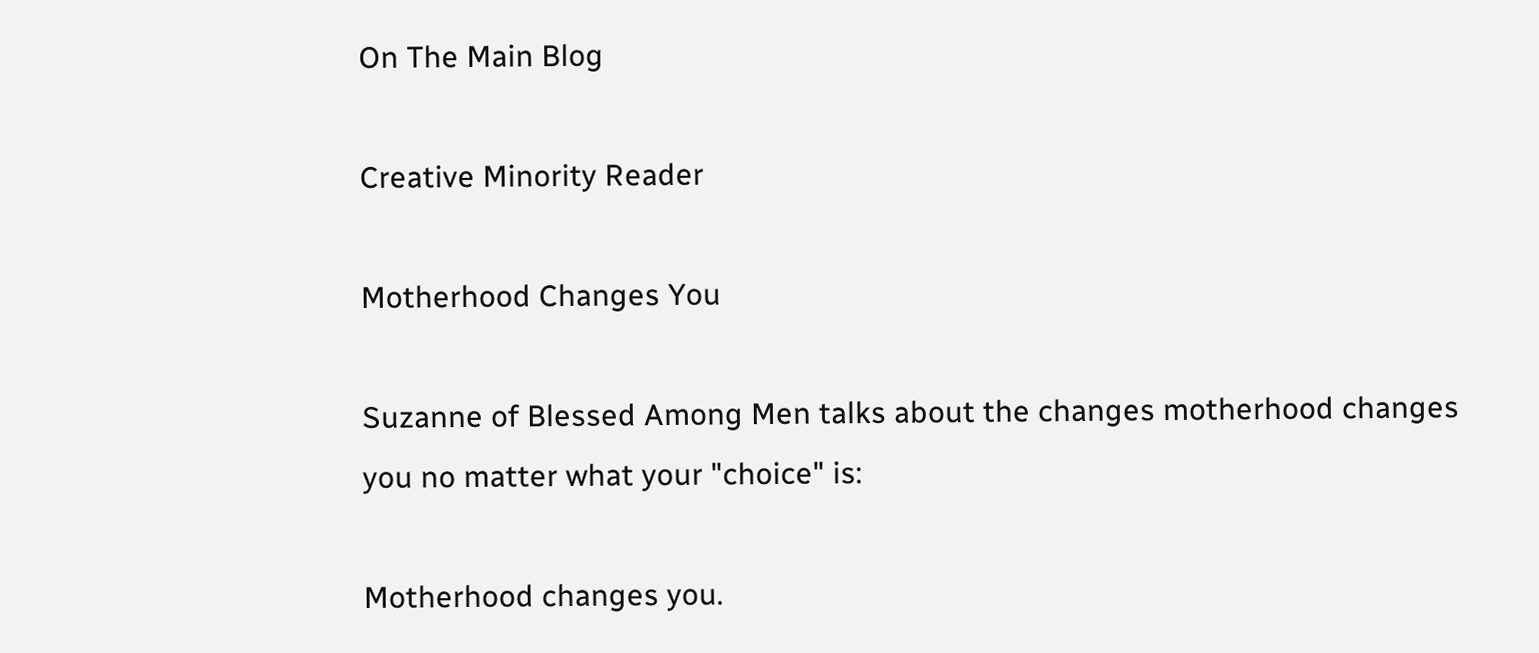On The Main Blog

Creative Minority Reader

Motherhood Changes You

Suzanne of Blessed Among Men talks about the changes motherhood changes you no matter what your "choice" is:

Motherhood changes you.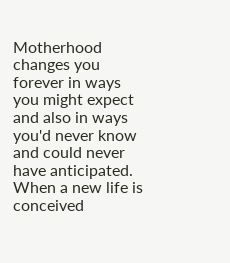Motherhood changes you forever in ways you might expect and also in ways you'd never know and could never have anticipated. When a new life is conceived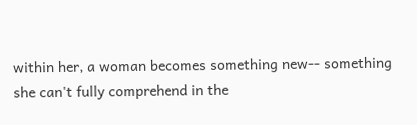within her, a woman becomes something new-- something she can't fully comprehend in the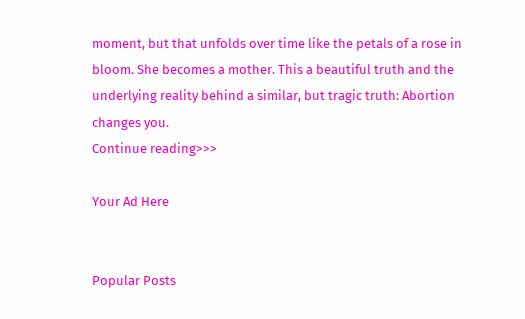moment, but that unfolds over time like the petals of a rose in bloom. She becomes a mother. This a beautiful truth and the underlying reality behind a similar, but tragic truth: Abortion changes you.
Continue reading>>>

Your Ad Here


Popular Posts